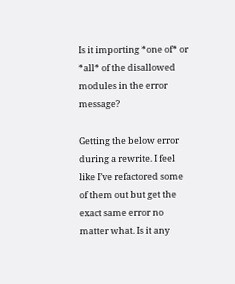Is it importing *one of* or *all* of the disallowed modules in the error message?

Getting the below error during a rewrite. I feel like I’ve refactored some of them out but get the exact same error no matter what. Is it any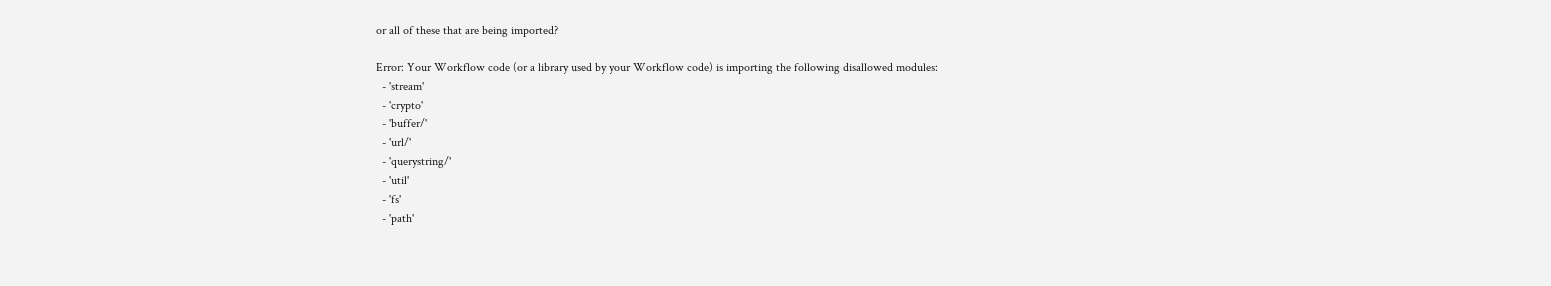or all of these that are being imported?

Error: Your Workflow code (or a library used by your Workflow code) is importing the following disallowed modules:
  - 'stream'
  - 'crypto'
  - 'buffer/'
  - 'url/'
  - 'querystring/'
  - 'util'
  - 'fs'
  - 'path'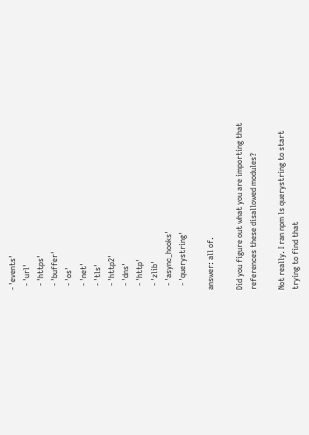- 'events'
  - 'url'
  - 'https'
  - 'buffer'
  - 'os'
  - 'net'
  - 'tls'
  - 'http2'
  - 'dns'
  - 'http'
  - 'zlib'
  - 'async_hooks'
  - 'querystring'

answer: all of.

Did you figure out what you are importing that references these disallowed modules?

Not really. I ran npm ls querystring to start trying to find that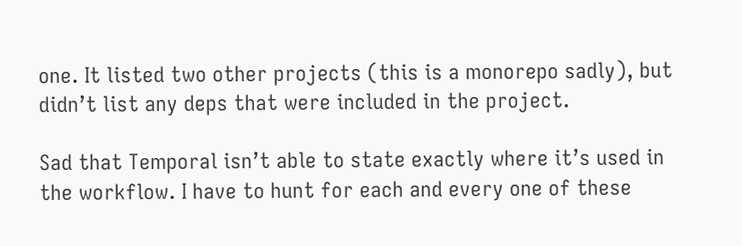one. It listed two other projects (this is a monorepo sadly), but didn’t list any deps that were included in the project.

Sad that Temporal isn’t able to state exactly where it’s used in the workflow. I have to hunt for each and every one of these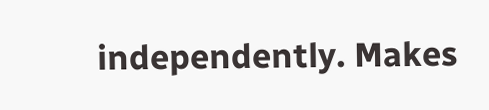independently. Makes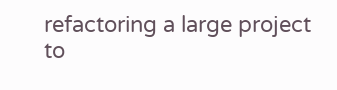refactoring a large project to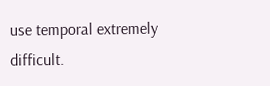use temporal extremely difficult.